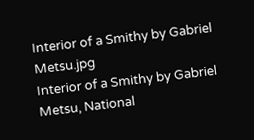Interior of a Smithy by Gabriel Metsu.jpg
Interior of a Smithy by Gabriel Metsu, National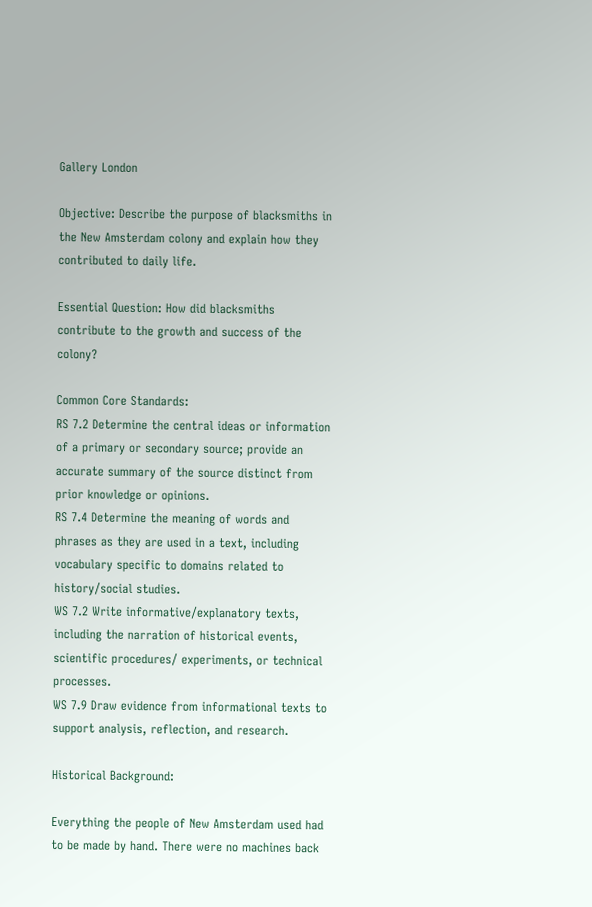Gallery London

Objective: Describe the purpose of blacksmiths in the New Amsterdam colony and explain how they contributed to daily life.

Essential Question: How did blacksmiths contribute to the growth and success of the colony?

Common Core Standards:
RS 7.2 Determine the central ideas or information of a primary or secondary source; provide an accurate summary of the source distinct from prior knowledge or opinions.
RS 7.4 Determine the meaning of words and phrases as they are used in a text, including vocabulary specific to domains related to history/social studies.
WS 7.2 Write informative/explanatory texts, including the narration of historical events, scientific procedures/ experiments, or technical processes.
WS 7.9 Draw evidence from informational texts to support analysis, reflection, and research.

Historical Background:

Everything the people of New Amsterdam used had to be made by hand. There were no machines back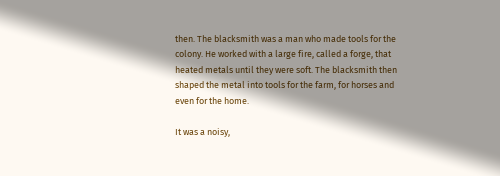then. The blacksmith was a man who made tools for the colony. He worked with a large fire, called a forge, that heated metals until they were soft. The blacksmith then shaped the metal into tools for the farm, for horses and even for the home.

It was a noisy,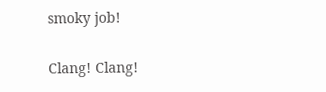smoky job!

Clang! Clang!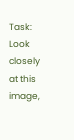Task: Look closely at this image,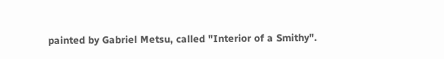painted by Gabriel Metsu, called "Interior of a Smithy".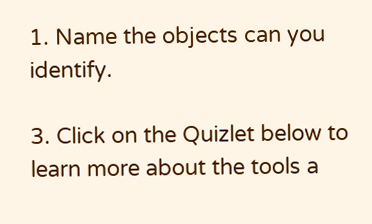1. Name the objects can you identify.

3. Click on the Quizlet below to learn more about the tools a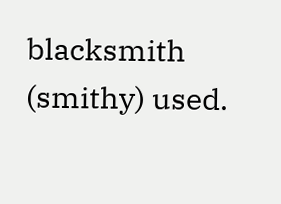blacksmith (smithy) used.